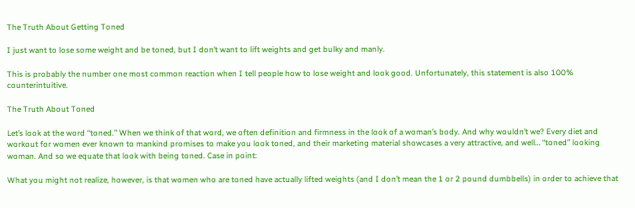The Truth About Getting Toned

I just want to lose some weight and be toned, but I don’t want to lift weights and get bulky and manly.

This is probably the number one most common reaction when I tell people how to lose weight and look good. Unfortunately, this statement is also 100% counterintuitive.

The Truth About Toned

Let’s look at the word “toned.” When we think of that word, we often definition and firmness in the look of a woman’s body. And why wouldn’t we? Every diet and workout for women ever known to mankind promises to make you look toned, and their marketing material showcases a very attractive, and well… “toned” looking woman. And so we equate that look with being toned. Case in point:

What you might not realize, however, is that women who are toned have actually lifted weights (and I don’t mean the 1 or 2 pound dumbbells) in order to achieve that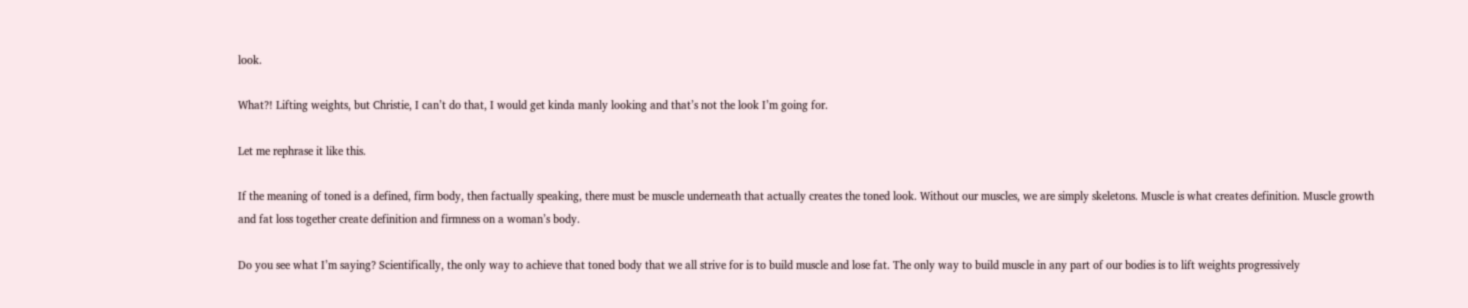look.

What?! Lifting weights, but Christie, I can’t do that, I would get kinda manly looking and that’s not the look I’m going for.

Let me rephrase it like this.

If the meaning of toned is a defined, firm body, then factually speaking, there must be muscle underneath that actually creates the toned look. Without our muscles, we are simply skeletons. Muscle is what creates definition. Muscle growth and fat loss together create definition and firmness on a woman’s body.

Do you see what I’m saying? Scientifically, the only way to achieve that toned body that we all strive for is to build muscle and lose fat. The only way to build muscle in any part of our bodies is to lift weights progressively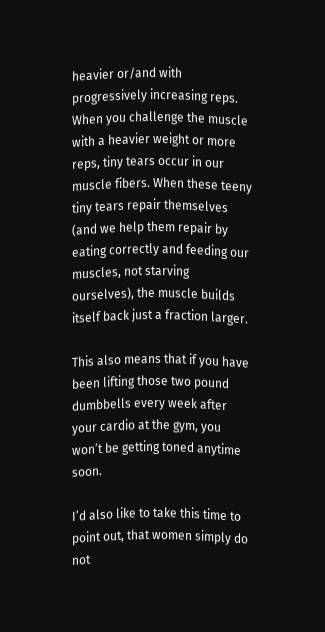heavier or/and with progressively increasing reps. When you challenge the muscle with a heavier weight or more reps, tiny tears occur in our muscle fibers. When these teeny tiny tears repair themselves (and we help them repair by eating correctly and feeding our muscles, not starving ourselves), the muscle builds itself back just a fraction larger.

This also means that if you have been lifting those two pound dumbbells every week after your cardio at the gym, you won’t be getting toned anytime soon.

I’d also like to take this time to point out, that women simply do not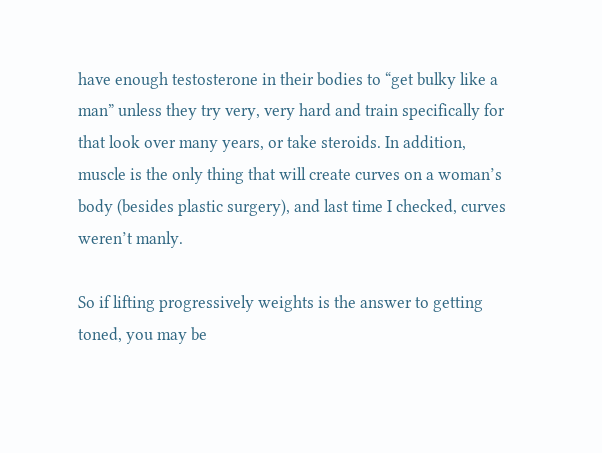have enough testosterone in their bodies to “get bulky like a man” unless they try very, very hard and train specifically for that look over many years, or take steroids. In addition, muscle is the only thing that will create curves on a woman’s body (besides plastic surgery), and last time I checked, curves weren’t manly.

So if lifting progressively weights is the answer to getting toned, you may be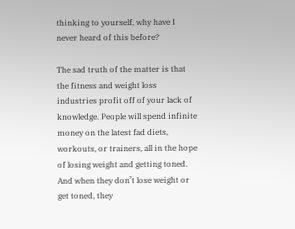thinking to yourself, why have I never heard of this before?

The sad truth of the matter is that the fitness and weight loss industries profit off of your lack of knowledge. People will spend infinite money on the latest fad diets, workouts, or trainers, all in the hope of losing weight and getting toned. And when they don’t lose weight or get toned, they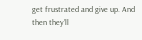get frustrated and give up. And then they’ll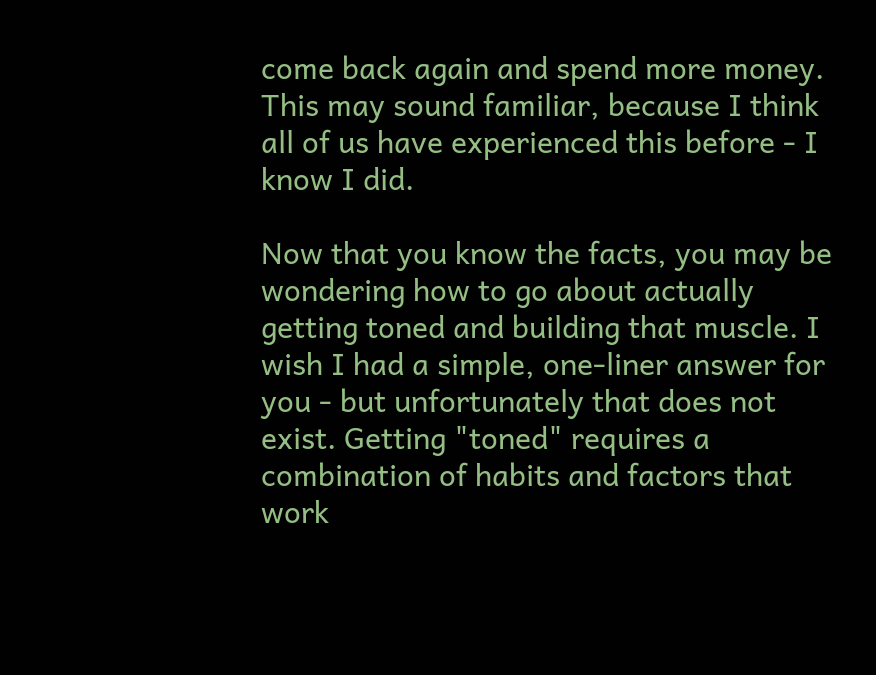come back again and spend more money. This may sound familiar, because I think all of us have experienced this before - I know I did.

Now that you know the facts, you may be wondering how to go about actually getting toned and building that muscle. I wish I had a simple, one-liner answer for you - but unfortunately that does not exist. Getting "toned" requires a combination of habits and factors that work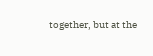together, but at the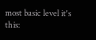most basic level it's this: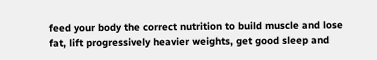feed your body the correct nutrition to build muscle and lose fat, lift progressively heavier weights, get good sleep and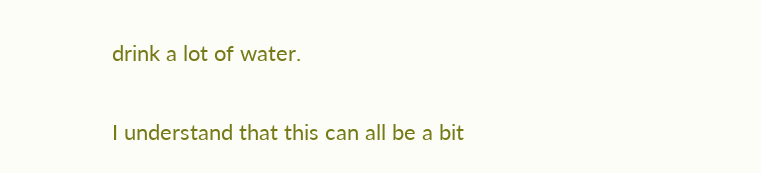drink a lot of water.

I understand that this can all be a bit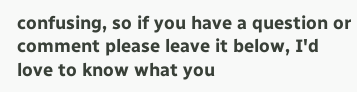confusing, so if you have a question or comment please leave it below, I'd love to know what you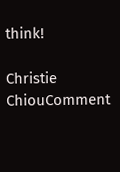think!

Christie ChiouComment